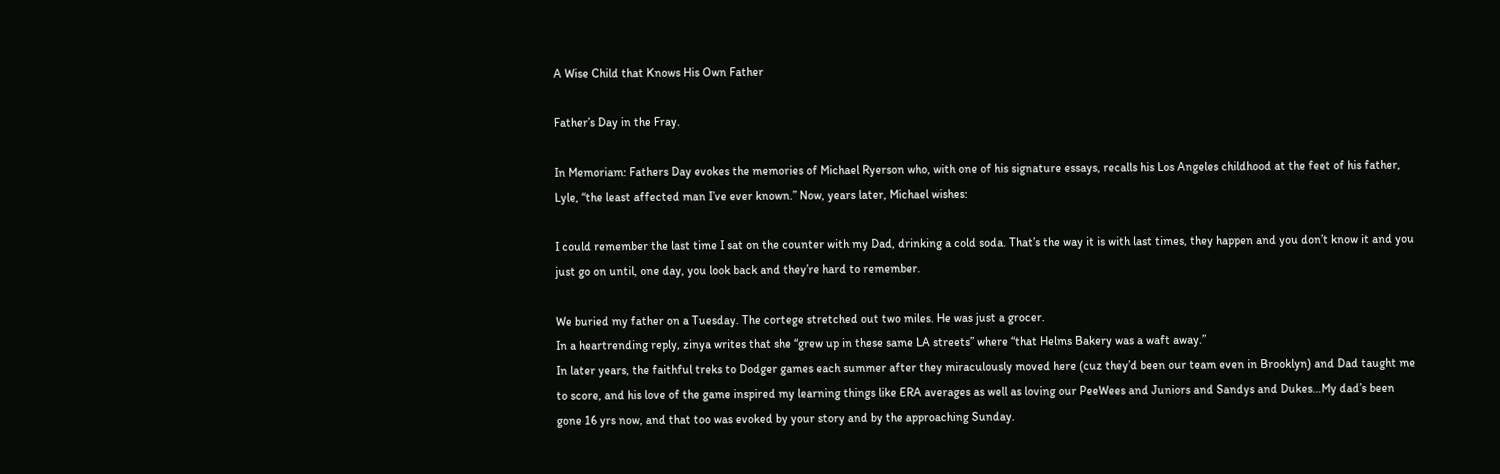A Wise Child that Knows His Own Father

Father’s Day in the Fray.

In Memoriam: Fathers Day evokes the memories of Michael Ryerson who, with one of his signature essays, recalls his Los Angeles childhood at the feet of his father, Lyle, “the least affected man I’ve ever known.” Now, years later, Michael wishes:

I could remember the last time I sat on the counter with my Dad, drinking a cold soda. That’s the way it is with last times, they happen and you don’t know it and you just go on until, one day, you look back and they’re hard to remember.

We buried my father on a Tuesday. The cortege stretched out two miles. He was just a grocer.
In a heartrending reply, zinya writes that she “grew up in these same LA streets” where “that Helms Bakery was a waft away.”
In later years, the faithful treks to Dodger games each summer after they miraculously moved here (cuz they’d been our team even in Brooklyn) and Dad taught me to score, and his love of the game inspired my learning things like ERA averages as well as loving our PeeWees and Juniors and Sandys and Dukes…My dad’s been gone 16 yrs now, and that too was evoked by your story and by the approaching Sunday.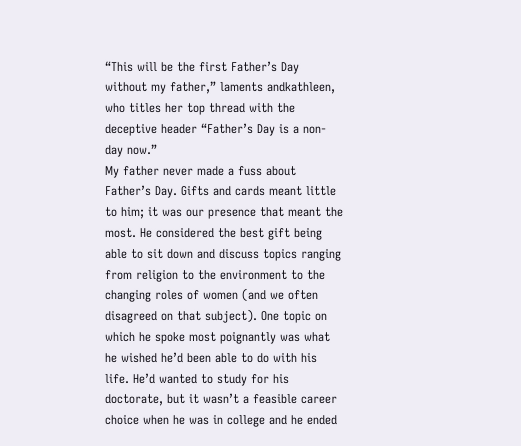“This will be the first Father’s Day without my father,” laments andkathleen, who titles her top thread with the deceptive header “Father’s Day is a non-day now.”
My father never made a fuss about Father’s Day. Gifts and cards meant little to him; it was our presence that meant the most. He considered the best gift being able to sit down and discuss topics ranging from religion to the environment to the changing roles of women (and we often disagreed on that subject). One topic on which he spoke most poignantly was what he wished he’d been able to do with his life. He’d wanted to study for his doctorate, but it wasn’t a feasible career choice when he was in college and he ended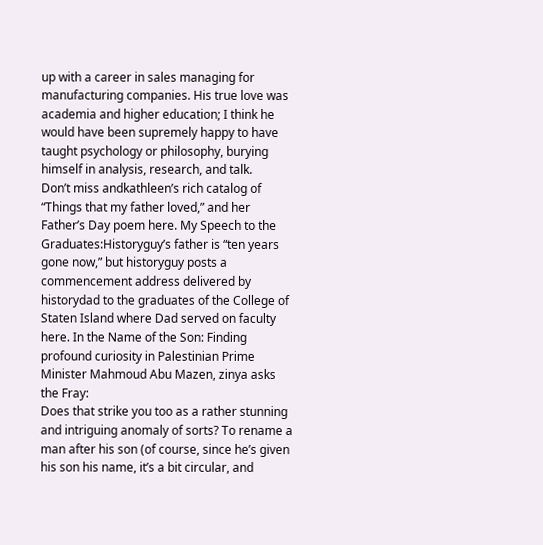up with a career in sales managing for manufacturing companies. His true love was academia and higher education; I think he would have been supremely happy to have taught psychology or philosophy, burying himself in analysis, research, and talk.
Don’t miss andkathleen’s rich catalog of “Things that my father loved,” and her Father’s Day poem here. My Speech to the Graduates:Historyguy’s father is “ten years gone now,” but historyguy posts a commencement address delivered by historydad to the graduates of the College of Staten Island where Dad served on faculty here. In the Name of the Son: Finding profound curiosity in Palestinian Prime Minister Mahmoud Abu Mazen, zinya asks the Fray:
Does that strike you too as a rather stunning and intriguing anomaly of sorts? To rename a man after his son (of course, since he’s given his son his name, it’s a bit circular, and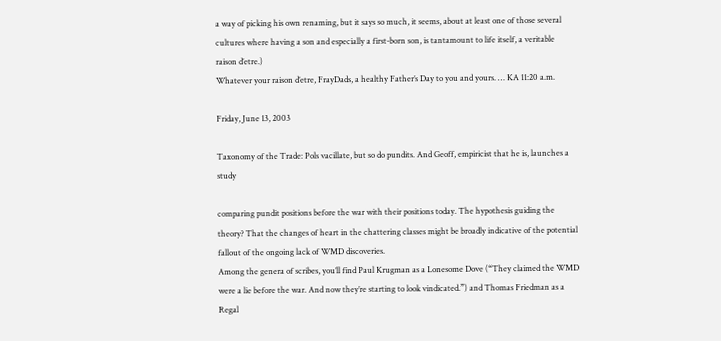a way of picking his own renaming, but it says so much, it seems, about at least one of those several cultures where having a son and especially a first-born son, is tantamount to life itself, a veritable raison d’etre.)
Whatever your raison d’etre, FrayDads, a healthy Father’s Day to you and yours. … KA 11:20 a.m.

Friday, June 13, 2003

Taxonomy of the Trade: Pols vacillate, but so do pundits. And Geoff, empiricist that he is, launches a study

comparing pundit positions before the war with their positions today. The hypothesis guiding the theory? That the changes of heart in the chattering classes might be broadly indicative of the potential fallout of the ongoing lack of WMD discoveries.
Among the genera of scribes, you’ll find Paul Krugman as a Lonesome Dove (“They claimed the WMD were a lie before the war. And now they’re starting to look vindicated.”) and Thomas Friedman as a Regal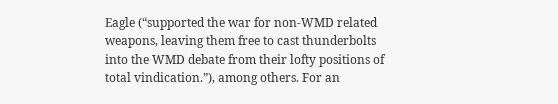Eagle (“supported the war for non-WMD related weapons, leaving them free to cast thunderbolts into the WMD debate from their lofty positions of total vindication.”), among others. For an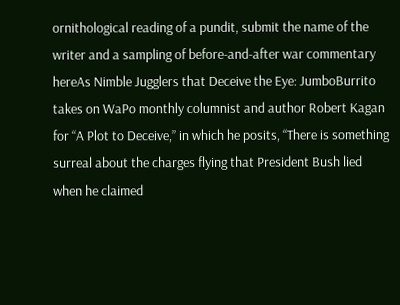ornithological reading of a pundit, submit the name of the writer and a sampling of before-and-after war commentary hereAs Nimble Jugglers that Deceive the Eye: JumboBurrito takes on WaPo monthly columnist and author Robert Kagan for “A Plot to Deceive,” in which he posits, “There is something surreal about the charges flying that President Bush lied when he claimed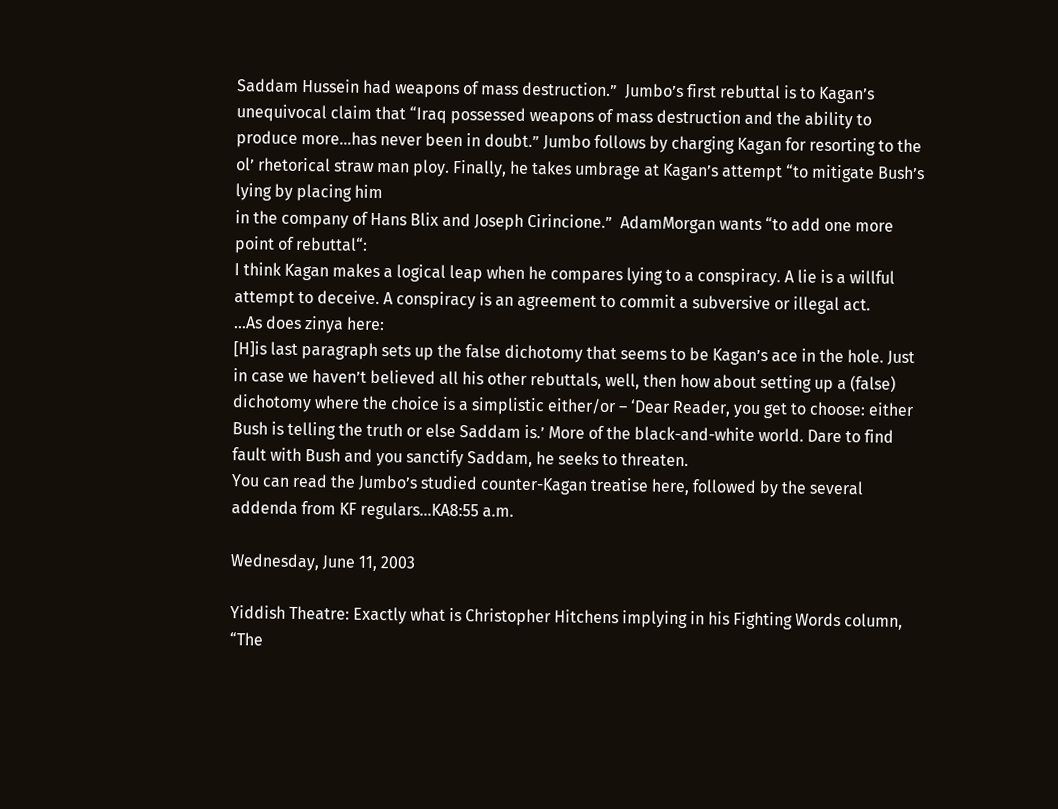Saddam Hussein had weapons of mass destruction.”  Jumbo’s first rebuttal is to Kagan’s unequivocal claim that “Iraq possessed weapons of mass destruction and the ability to produce more…has never been in doubt.” Jumbo follows by charging Kagan for resorting to the ol’ rhetorical straw man ploy. Finally, he takes umbrage at Kagan’s attempt “to mitigate Bush’s lying by placing him
in the company of Hans Blix and Joseph Cirincione.”  AdamMorgan wants “to add one more point of rebuttal“:
I think Kagan makes a logical leap when he compares lying to a conspiracy. A lie is a willful attempt to deceive. A conspiracy is an agreement to commit a subversive or illegal act.
…As does zinya here:
[H]is last paragraph sets up the false dichotomy that seems to be Kagan’s ace in the hole. Just in case we haven’t believed all his other rebuttals, well, then how about setting up a (false) dichotomy where the choice is a simplistic either/or – ‘Dear Reader, you get to choose: either Bush is telling the truth or else Saddam is.’ More of the black-and-white world. Dare to find fault with Bush and you sanctify Saddam, he seeks to threaten.
You can read the Jumbo’s studied counter-Kagan treatise here, followed by the several addenda from KF regulars…KA8:55 a.m.

Wednesday, June 11, 2003

Yiddish Theatre: Exactly what is Christopher Hitchens implying in his Fighting Words column, “The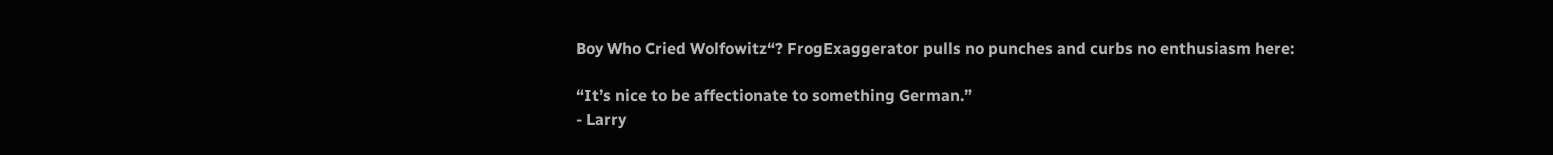Boy Who Cried Wolfowitz“? FrogExaggerator pulls no punches and curbs no enthusiasm here:

“It’s nice to be affectionate to something German.”
- Larry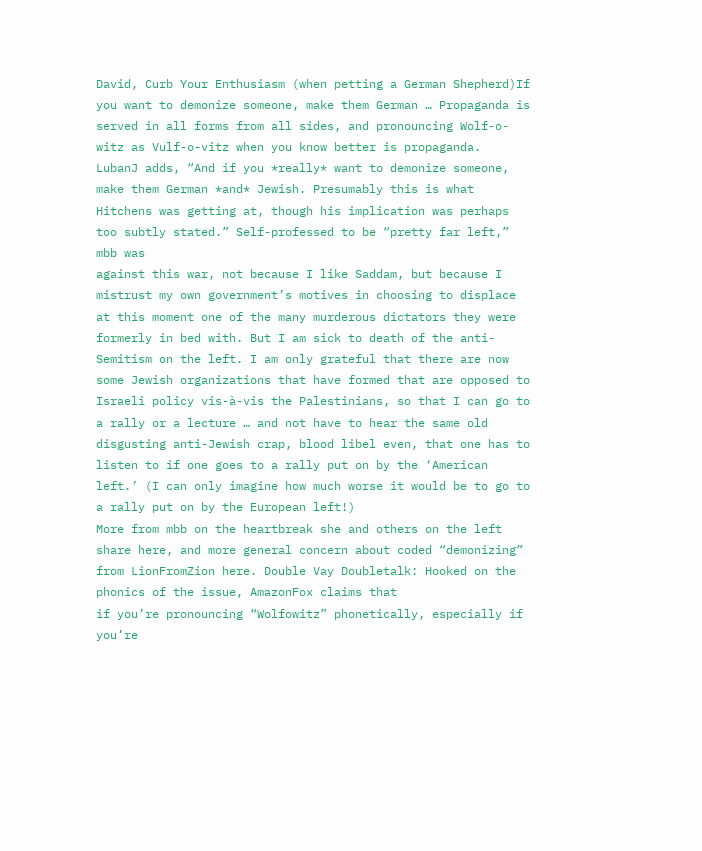David, Curb Your Enthusiasm (when petting a German Shepherd)If you want to demonize someone, make them German … Propaganda is served in all forms from all sides, and pronouncing Wolf-o-witz as Vulf-o-vitz when you know better is propaganda.
LubanJ adds, “And if you *really* want to demonize someone, make them German *and* Jewish. Presumably this is what Hitchens was getting at, though his implication was perhaps too subtly stated.” Self-professed to be “pretty far left,” mbb was
against this war, not because I like Saddam, but because I mistrust my own government’s motives in choosing to displace at this moment one of the many murderous dictators they were formerly in bed with. But I am sick to death of the anti-Semitism on the left. I am only grateful that there are now some Jewish organizations that have formed that are opposed to Israeli policy vis-à-vis the Palestinians, so that I can go to a rally or a lecture … and not have to hear the same old disgusting anti-Jewish crap, blood libel even, that one has to listen to if one goes to a rally put on by the ‘American left.’ (I can only imagine how much worse it would be to go to a rally put on by the European left!)
More from mbb on the heartbreak she and others on the left share here, and more general concern about coded “demonizing” from LionFromZion here. Double Vay Doubletalk: Hooked on the phonics of the issue, AmazonFox claims that
if you’re pronouncing “Wolfowitz” phonetically, especially if you’re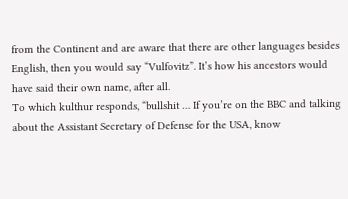from the Continent and are aware that there are other languages besides English, then you would say “Vulfovitz”. It’s how his ancestors would have said their own name, after all.
To which kulthur responds, “bullshit … If you’re on the BBC and talking about the Assistant Secretary of Defense for the USA, know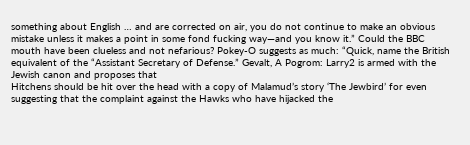something about English … and are corrected on air, you do not continue to make an obvious mistake unless it makes a point in some fond fucking way—and you know it.” Could the BBC mouth have been clueless and not nefarious? Pokey-O suggests as much: “Quick, name the British equivalent of the “Assistant Secretary of Defense.” Gevalt, A Pogrom: Larry2 is armed with the Jewish canon and proposes that
Hitchens should be hit over the head with a copy of Malamud’s story ‘The Jewbird’ for even suggesting that the complaint against the Hawks who have hijacked the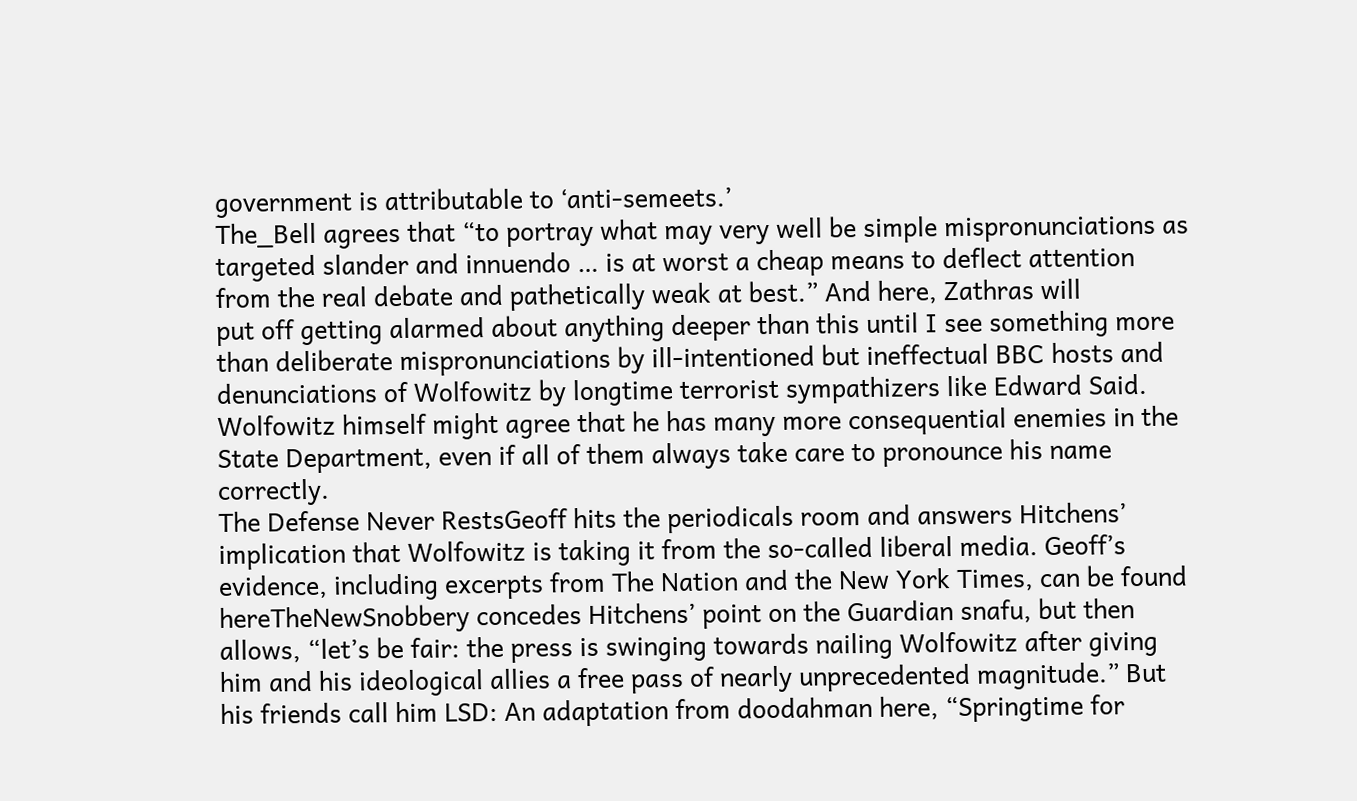government is attributable to ‘anti-semeets.’
The_Bell agrees that “to portray what may very well be simple mispronunciations as targeted slander and innuendo … is at worst a cheap means to deflect attention from the real debate and pathetically weak at best.” And here, Zathras will
put off getting alarmed about anything deeper than this until I see something more than deliberate mispronunciations by ill-intentioned but ineffectual BBC hosts and denunciations of Wolfowitz by longtime terrorist sympathizers like Edward Said. Wolfowitz himself might agree that he has many more consequential enemies in the State Department, even if all of them always take care to pronounce his name correctly.
The Defense Never RestsGeoff hits the periodicals room and answers Hitchens’ implication that Wolfowitz is taking it from the so-called liberal media. Geoff’s evidence, including excerpts from The Nation and the New York Times, can be found hereTheNewSnobbery concedes Hitchens’ point on the Guardian snafu, but then allows, “let’s be fair: the press is swinging towards nailing Wolfowitz after giving him and his ideological allies a free pass of nearly unprecedented magnitude.” But his friends call him LSD: An adaptation from doodahman here, “Springtime for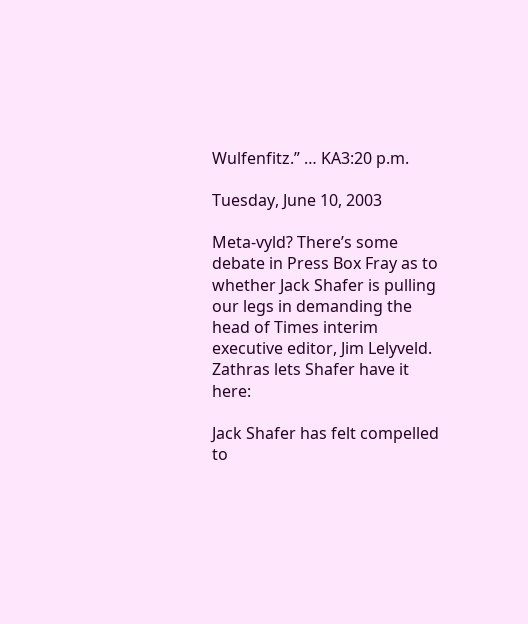Wulfenfitz.” … KA3:20 p.m.

Tuesday, June 10, 2003

Meta-vyld? There’s some debate in Press Box Fray as to whether Jack Shafer is pulling our legs in demanding the head of Times interim executive editor, Jim Lelyveld. Zathras lets Shafer have it here:

Jack Shafer has felt compelled to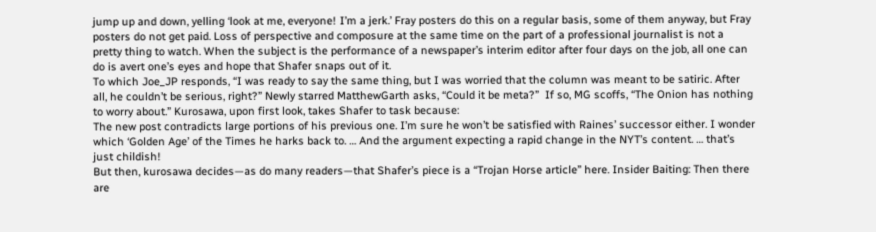jump up and down, yelling ‘look at me, everyone! I’m a jerk.’ Fray posters do this on a regular basis, some of them anyway, but Fray posters do not get paid. Loss of perspective and composure at the same time on the part of a professional journalist is not a pretty thing to watch. When the subject is the performance of a newspaper’s interim editor after four days on the job, all one can do is avert one’s eyes and hope that Shafer snaps out of it.
To which Joe_JP responds, “I was ready to say the same thing, but I was worried that the column was meant to be satiric. After all, he couldn’t be serious, right?” Newly starred MatthewGarth asks, “Could it be meta?”  If so, MG scoffs, “The Onion has nothing to worry about.” Kurosawa, upon first look, takes Shafer to task because:
The new post contradicts large portions of his previous one. I’m sure he won’t be satisfied with Raines’ successor either. I wonder which ‘Golden Age’ of the Times he harks back to. … And the argument expecting a rapid change in the NYT’s content. … that’s just childish!
But then, kurosawa decides—as do many readers—that Shafer’s piece is a “Trojan Horse article” here. Insider Baiting: Then there are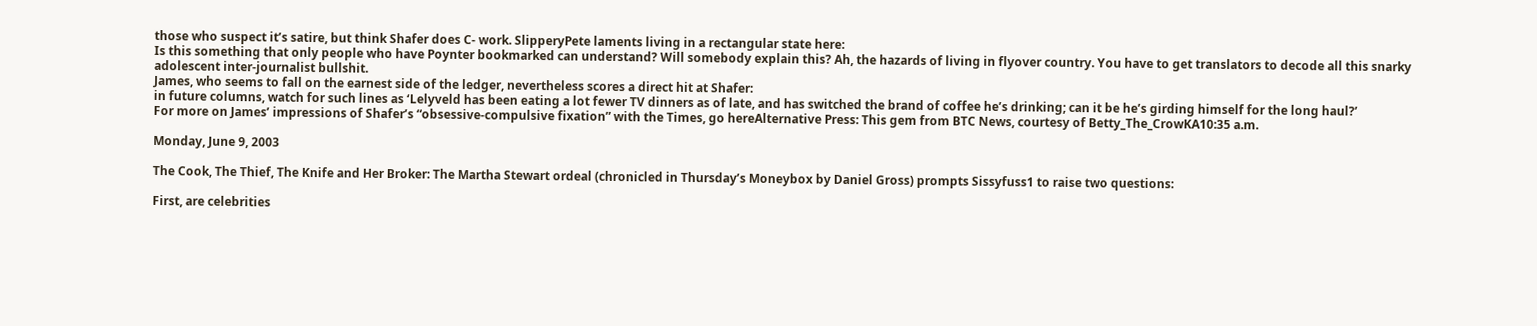those who suspect it’s satire, but think Shafer does C- work. SlipperyPete laments living in a rectangular state here:
Is this something that only people who have Poynter bookmarked can understand? Will somebody explain this? Ah, the hazards of living in flyover country. You have to get translators to decode all this snarky adolescent inter-journalist bullshit.
James, who seems to fall on the earnest side of the ledger, nevertheless scores a direct hit at Shafer:
in future columns, watch for such lines as ‘Lelyveld has been eating a lot fewer TV dinners as of late, and has switched the brand of coffee he’s drinking; can it be he’s girding himself for the long haul?’
For more on James’ impressions of Shafer’s “obsessive-compulsive fixation” with the Times, go hereAlternative Press: This gem from BTC News, courtesy of Betty_The_CrowKA10:35 a.m.

Monday, June 9, 2003

The Cook, The Thief, The Knife and Her Broker: The Martha Stewart ordeal (chronicled in Thursday’s Moneybox by Daniel Gross) prompts Sissyfuss1 to raise two questions:

First, are celebrities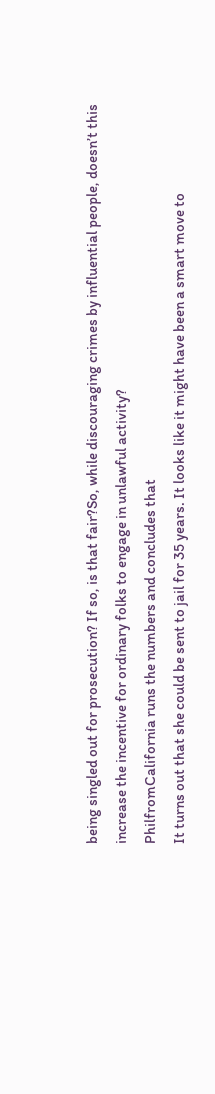being singled out for prosecution? If so, is that fair?So, while discouraging crimes by influential people, doesn’t this increase the incentive for ordinary folks to engage in unlawful activity?
PhilfromCalifornia runs the numbers and concludes that
It turns out that she could be sent to jail for 35 years. It looks like it might have been a smart move to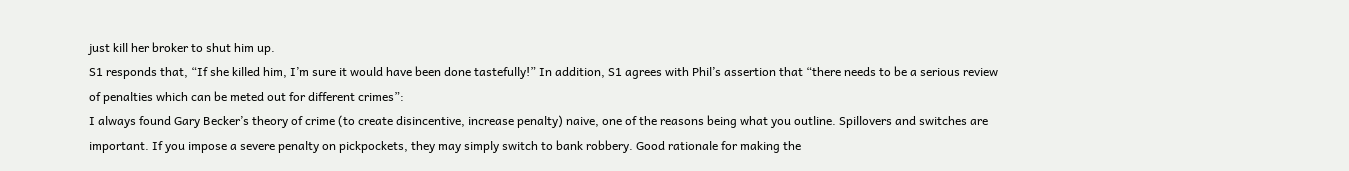just kill her broker to shut him up.
S1 responds that, “If she killed him, I’m sure it would have been done tastefully!” In addition, S1 agrees with Phil’s assertion that “there needs to be a serious review of penalties which can be meted out for different crimes”:
I always found Gary Becker’s theory of crime (to create disincentive, increase penalty) naive, one of the reasons being what you outline. Spillovers and switches are important. If you impose a severe penalty on pickpockets, they may simply switch to bank robbery. Good rationale for making the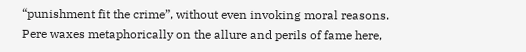“punishment fit the crime”, without even invoking moral reasons.
Pere waxes metaphorically on the allure and perils of fame here,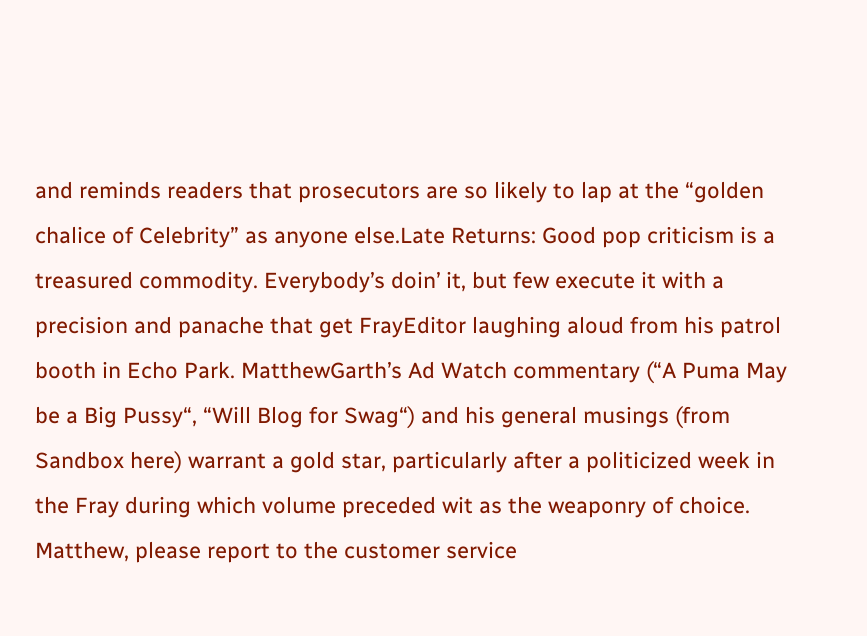and reminds readers that prosecutors are so likely to lap at the “golden chalice of Celebrity” as anyone else.Late Returns: Good pop criticism is a treasured commodity. Everybody’s doin’ it, but few execute it with a precision and panache that get FrayEditor laughing aloud from his patrol booth in Echo Park. MatthewGarth’s Ad Watch commentary (“A Puma May be a Big Pussy“, “Will Blog for Swag“) and his general musings (from Sandbox here) warrant a gold star, particularly after a politicized week in the Fray during which volume preceded wit as the weaponry of choice. Matthew, please report to the customer service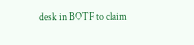desk in BOTF to claim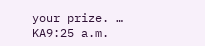your prize. … KA9:25 a.m.